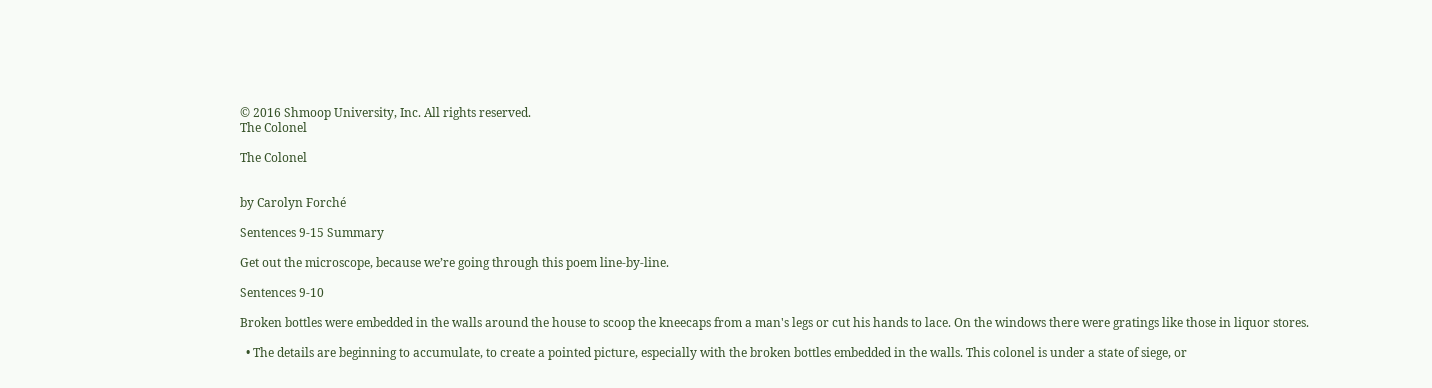© 2016 Shmoop University, Inc. All rights reserved.
The Colonel

The Colonel


by Carolyn Forché

Sentences 9-15 Summary

Get out the microscope, because we’re going through this poem line-by-line.

Sentences 9-10

Broken bottles were embedded in the walls around the house to scoop the kneecaps from a man's legs or cut his hands to lace. On the windows there were gratings like those in liquor stores.

  • The details are beginning to accumulate, to create a pointed picture, especially with the broken bottles embedded in the walls. This colonel is under a state of siege, or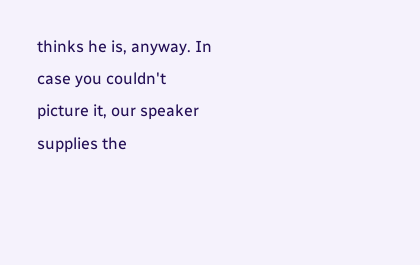thinks he is, anyway. In case you couldn't picture it, our speaker supplies the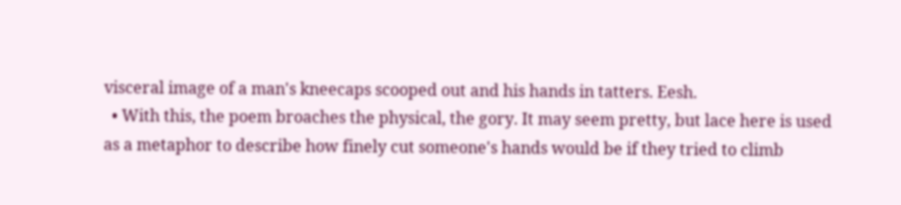visceral image of a man's kneecaps scooped out and his hands in tatters. Eesh.
  • With this, the poem broaches the physical, the gory. It may seem pretty, but lace here is used as a metaphor to describe how finely cut someone's hands would be if they tried to climb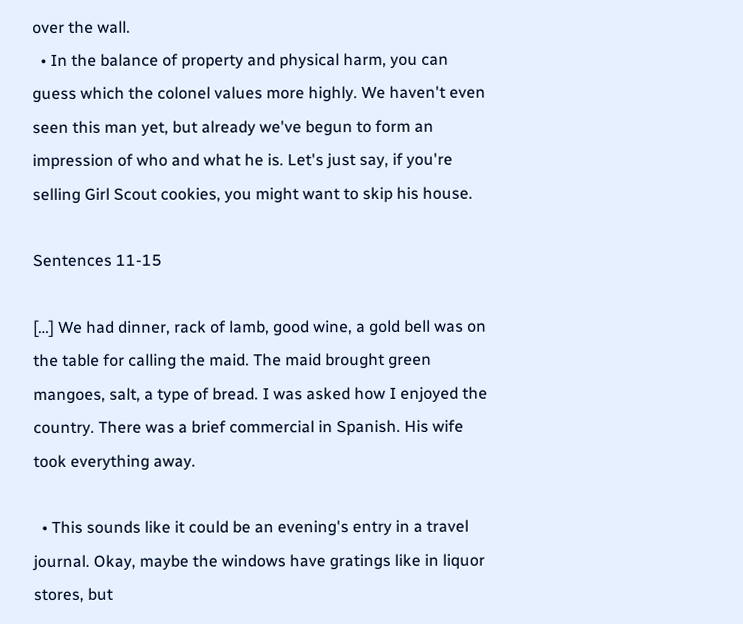over the wall.
  • In the balance of property and physical harm, you can guess which the colonel values more highly. We haven't even seen this man yet, but already we've begun to form an impression of who and what he is. Let's just say, if you're selling Girl Scout cookies, you might want to skip his house.

Sentences 11-15

[…] We had dinner, rack of lamb, good wine, a gold bell was on the table for calling the maid. The maid brought green mangoes, salt, a type of bread. I was asked how I enjoyed the country. There was a brief commercial in Spanish. His wife took everything away.

  • This sounds like it could be an evening's entry in a travel journal. Okay, maybe the windows have gratings like in liquor stores, but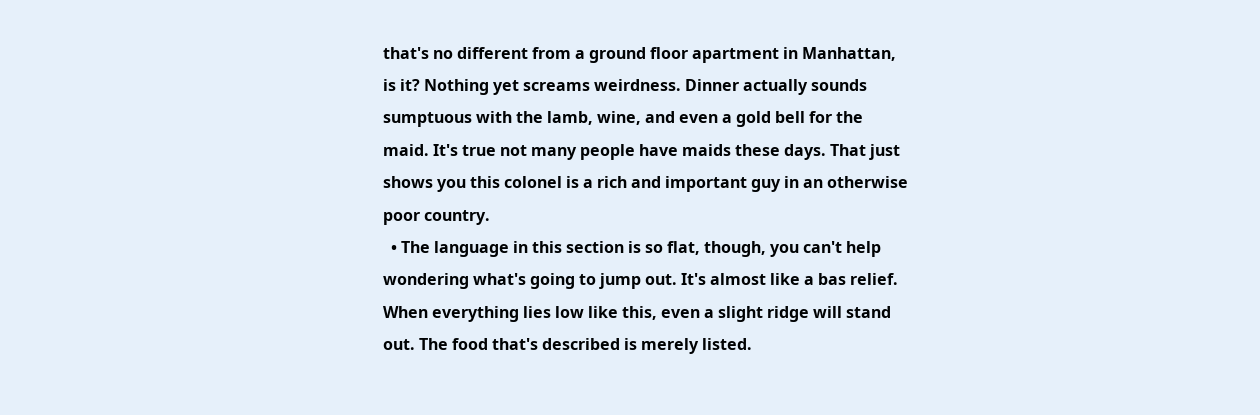that's no different from a ground floor apartment in Manhattan, is it? Nothing yet screams weirdness. Dinner actually sounds sumptuous with the lamb, wine, and even a gold bell for the maid. It's true not many people have maids these days. That just shows you this colonel is a rich and important guy in an otherwise poor country.
  • The language in this section is so flat, though, you can't help wondering what's going to jump out. It's almost like a bas relief. When everything lies low like this, even a slight ridge will stand out. The food that's described is merely listed.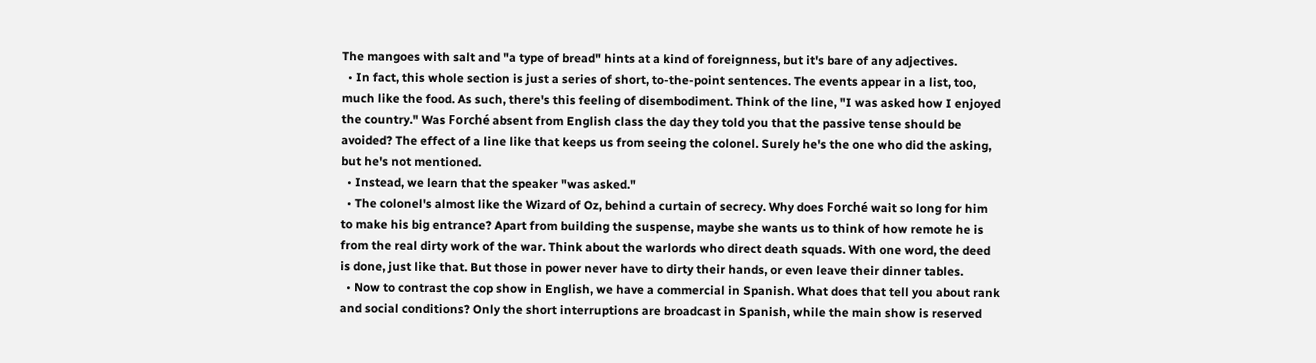The mangoes with salt and "a type of bread" hints at a kind of foreignness, but it's bare of any adjectives.
  • In fact, this whole section is just a series of short, to-the-point sentences. The events appear in a list, too, much like the food. As such, there's this feeling of disembodiment. Think of the line, "I was asked how I enjoyed the country." Was Forché absent from English class the day they told you that the passive tense should be avoided? The effect of a line like that keeps us from seeing the colonel. Surely he's the one who did the asking, but he's not mentioned.
  • Instead, we learn that the speaker "was asked."
  • The colonel's almost like the Wizard of Oz, behind a curtain of secrecy. Why does Forché wait so long for him to make his big entrance? Apart from building the suspense, maybe she wants us to think of how remote he is from the real dirty work of the war. Think about the warlords who direct death squads. With one word, the deed is done, just like that. But those in power never have to dirty their hands, or even leave their dinner tables.
  • Now to contrast the cop show in English, we have a commercial in Spanish. What does that tell you about rank and social conditions? Only the short interruptions are broadcast in Spanish, while the main show is reserved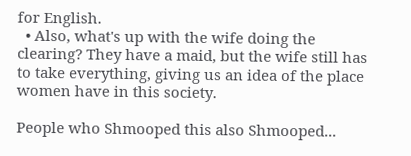for English.
  • Also, what's up with the wife doing the clearing? They have a maid, but the wife still has to take everything, giving us an idea of the place women have in this society.

People who Shmooped this also Shmooped...